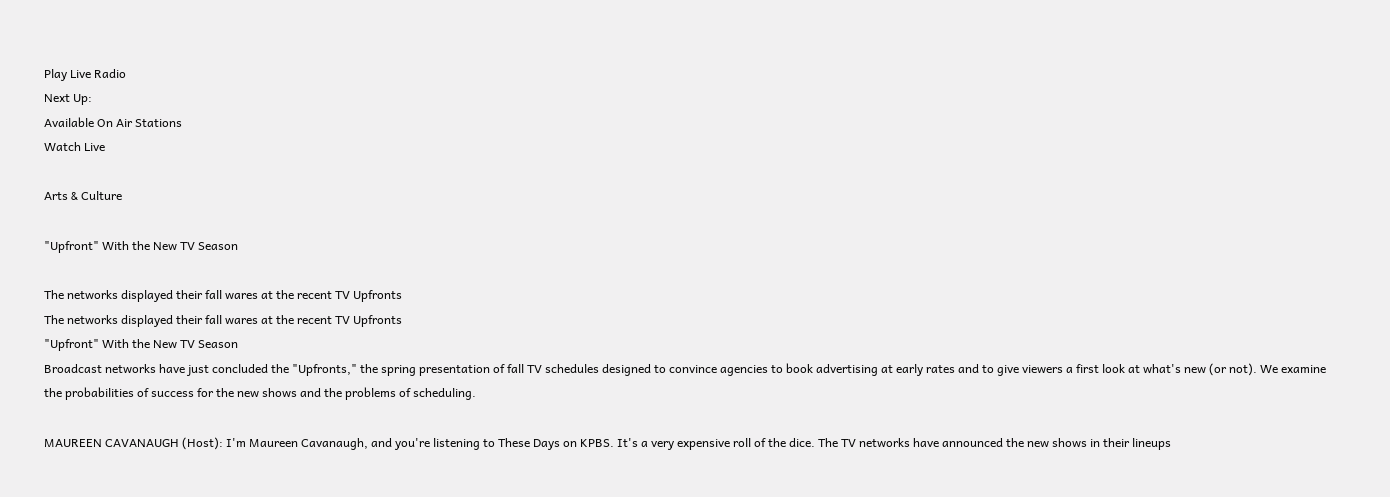Play Live Radio
Next Up:
Available On Air Stations
Watch Live

Arts & Culture

"Upfront" With the New TV Season

The networks displayed their fall wares at the recent TV Upfronts
The networks displayed their fall wares at the recent TV Upfronts
"Upfront" With the New TV Season
Broadcast networks have just concluded the "Upfronts," the spring presentation of fall TV schedules designed to convince agencies to book advertising at early rates and to give viewers a first look at what's new (or not). We examine the probabilities of success for the new shows and the problems of scheduling.

MAUREEN CAVANAUGH (Host): I'm Maureen Cavanaugh, and you're listening to These Days on KPBS. It's a very expensive roll of the dice. The TV networks have announced the new shows in their lineups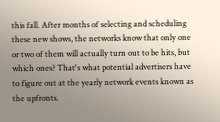this fall. After months of selecting and scheduling these new shows, the networks know that only one or two of them will actually turn out to be hits, but which ones? That's what potential advertisers have to figure out at the yearly network events known as the upfronts.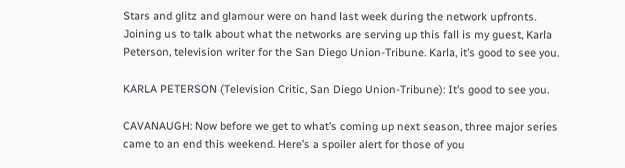Stars and glitz and glamour were on hand last week during the network upfronts. Joining us to talk about what the networks are serving up this fall is my guest, Karla Peterson, television writer for the San Diego Union-Tribune. Karla, it’s good to see you.

KARLA PETERSON (Television Critic, San Diego Union-Tribune): It’s good to see you.

CAVANAUGH: Now before we get to what’s coming up next season, three major series came to an end this weekend. Here’s a spoiler alert for those of you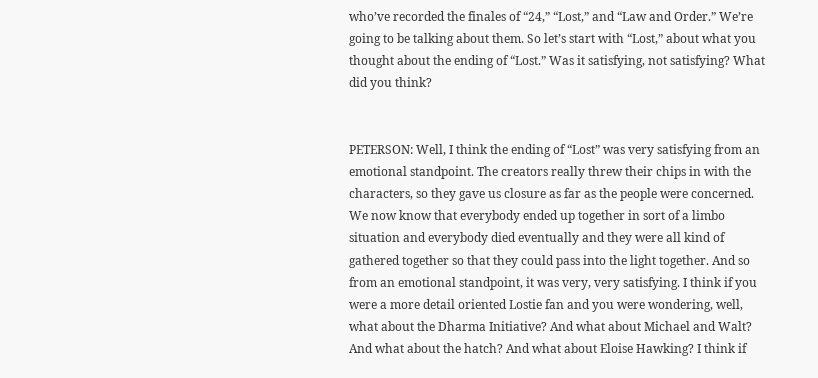who’ve recorded the finales of “24,” “Lost,” and “Law and Order.” We’re going to be talking about them. So let’s start with “Lost,” about what you thought about the ending of “Lost.” Was it satisfying, not satisfying? What did you think?


PETERSON: Well, I think the ending of “Lost” was very satisfying from an emotional standpoint. The creators really threw their chips in with the characters, so they gave us closure as far as the people were concerned. We now know that everybody ended up together in sort of a limbo situation and everybody died eventually and they were all kind of gathered together so that they could pass into the light together. And so from an emotional standpoint, it was very, very satisfying. I think if you were a more detail oriented Lostie fan and you were wondering, well, what about the Dharma Initiative? And what about Michael and Walt? And what about the hatch? And what about Eloise Hawking? I think if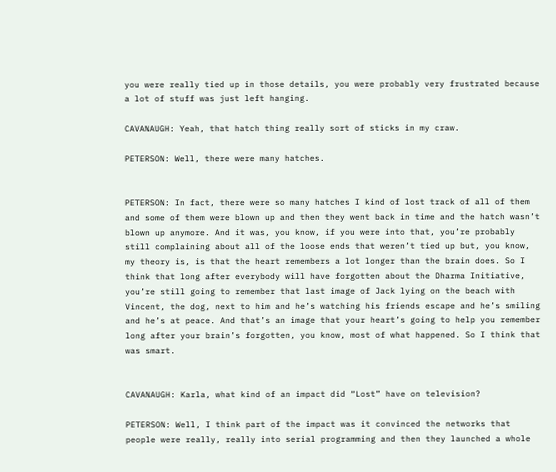you were really tied up in those details, you were probably very frustrated because a lot of stuff was just left hanging.

CAVANAUGH: Yeah, that hatch thing really sort of sticks in my craw.

PETERSON: Well, there were many hatches.


PETERSON: In fact, there were so many hatches I kind of lost track of all of them and some of them were blown up and then they went back in time and the hatch wasn’t blown up anymore. And it was, you know, if you were into that, you’re probably still complaining about all of the loose ends that weren’t tied up but, you know, my theory is, is that the heart remembers a lot longer than the brain does. So I think that long after everybody will have forgotten about the Dharma Initiative, you’re still going to remember that last image of Jack lying on the beach with Vincent, the dog, next to him and he’s watching his friends escape and he’s smiling and he’s at peace. And that’s an image that your heart’s going to help you remember long after your brain’s forgotten, you know, most of what happened. So I think that was smart.


CAVANAUGH: Karla, what kind of an impact did “Lost” have on television?

PETERSON: Well, I think part of the impact was it convinced the networks that people were really, really into serial programming and then they launched a whole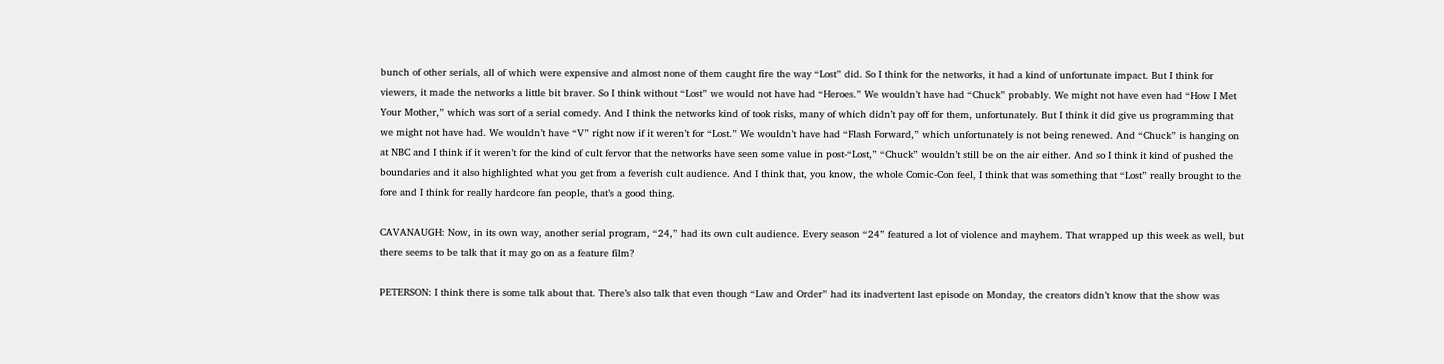bunch of other serials, all of which were expensive and almost none of them caught fire the way “Lost” did. So I think for the networks, it had a kind of unfortunate impact. But I think for viewers, it made the networks a little bit braver. So I think without “Lost” we would not have had “Heroes.” We wouldn’t have had “Chuck” probably. We might not have even had “How I Met Your Mother,” which was sort of a serial comedy. And I think the networks kind of took risks, many of which didn’t pay off for them, unfortunately. But I think it did give us programming that we might not have had. We wouldn’t have “V” right now if it weren’t for “Lost.” We wouldn’t have had “Flash Forward,” which unfortunately is not being renewed. And “Chuck” is hanging on at NBC and I think if it weren’t for the kind of cult fervor that the networks have seen some value in post-“Lost,” “Chuck” wouldn’t still be on the air either. And so I think it kind of pushed the boundaries and it also highlighted what you get from a feverish cult audience. And I think that, you know, the whole Comic-Con feel, I think that was something that “Lost” really brought to the fore and I think for really hardcore fan people, that’s a good thing.

CAVANAUGH: Now, in its own way, another serial program, “24,” had its own cult audience. Every season “24” featured a lot of violence and mayhem. That wrapped up this week as well, but there seems to be talk that it may go on as a feature film?

PETERSON: I think there is some talk about that. There’s also talk that even though “Law and Order” had its inadvertent last episode on Monday, the creators didn’t know that the show was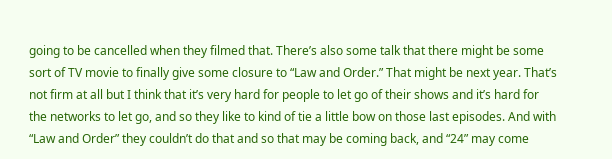going to be cancelled when they filmed that. There’s also some talk that there might be some sort of TV movie to finally give some closure to “Law and Order.” That might be next year. That’s not firm at all but I think that it’s very hard for people to let go of their shows and it’s hard for the networks to let go, and so they like to kind of tie a little bow on those last episodes. And with “Law and Order” they couldn’t do that and so that may be coming back, and “24” may come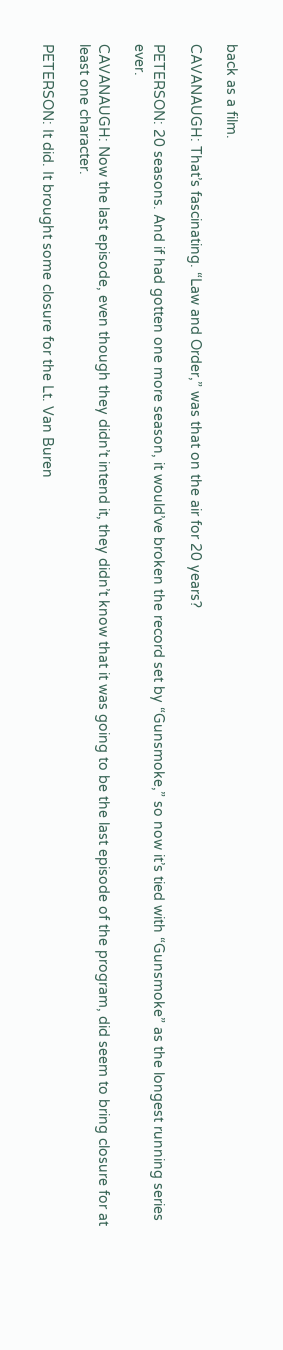back as a film.

CAVANAUGH: That’s fascinating. “Law and Order,” was that on the air for 20 years?

PETERSON: 20 seasons. And if had gotten one more season, it would’ve broken the record set by “Gunsmoke,” so now it’s tied with “Gunsmoke” as the longest running series ever.

CAVANAUGH: Now the last episode, even though they didn’t intend it, they didn’t know that it was going to be the last episode of the program, did seem to bring closure for at least one character.

PETERSON: It did. It brought some closure for the Lt. Van Buren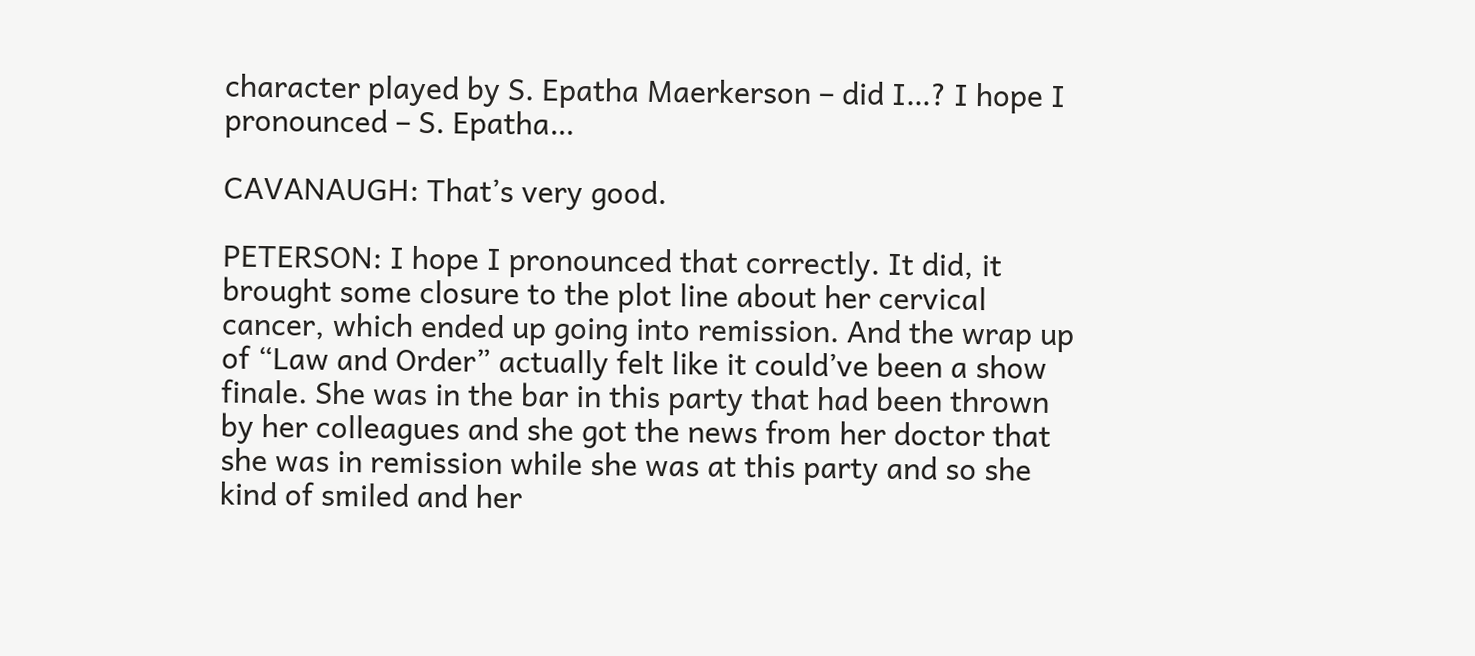character played by S. Epatha Maerkerson – did I…? I hope I pronounced – S. Epatha…

CAVANAUGH: That’s very good.

PETERSON: I hope I pronounced that correctly. It did, it brought some closure to the plot line about her cervical cancer, which ended up going into remission. And the wrap up of “Law and Order” actually felt like it could’ve been a show finale. She was in the bar in this party that had been thrown by her colleagues and she got the news from her doctor that she was in remission while she was at this party and so she kind of smiled and her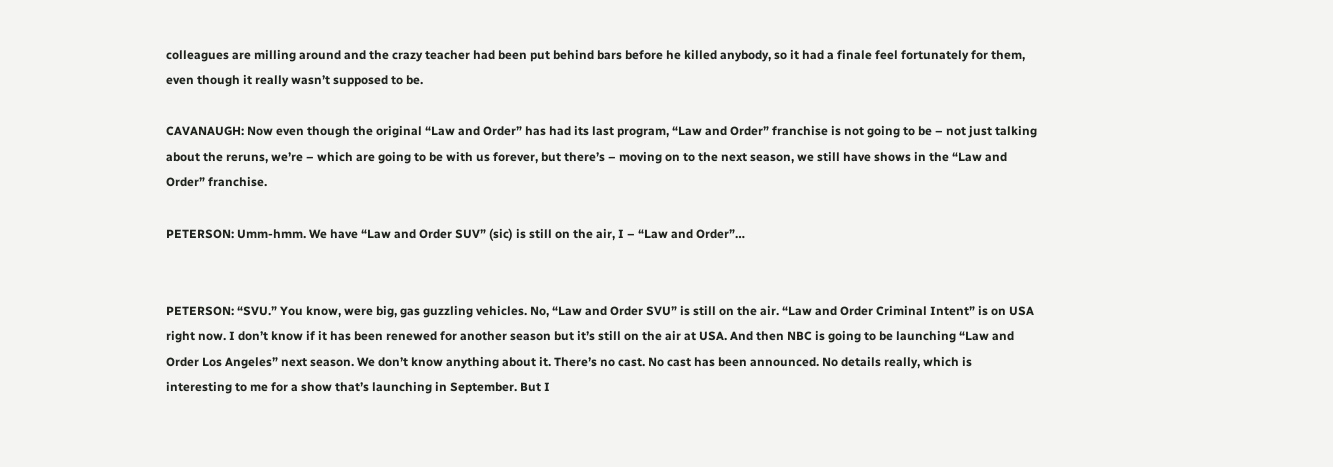colleagues are milling around and the crazy teacher had been put behind bars before he killed anybody, so it had a finale feel fortunately for them, even though it really wasn’t supposed to be.

CAVANAUGH: Now even though the original “Law and Order” has had its last program, “Law and Order” franchise is not going to be – not just talking about the reruns, we’re – which are going to be with us forever, but there’s – moving on to the next season, we still have shows in the “Law and Order” franchise.

PETERSON: Umm-hmm. We have “Law and Order SUV” (sic) is still on the air, I – “Law and Order”…


PETERSON: “SVU.” You know, were big, gas guzzling vehicles. No, “Law and Order SVU” is still on the air. “Law and Order Criminal Intent” is on USA right now. I don’t know if it has been renewed for another season but it’s still on the air at USA. And then NBC is going to be launching “Law and Order Los Angeles” next season. We don’t know anything about it. There’s no cast. No cast has been announced. No details really, which is interesting to me for a show that’s launching in September. But I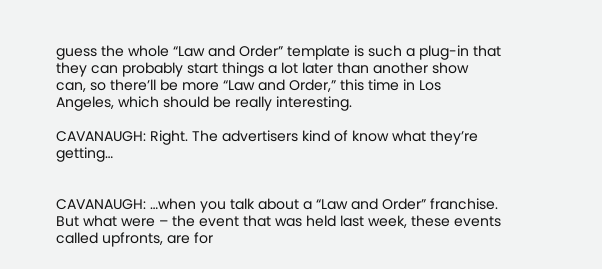guess the whole “Law and Order” template is such a plug-in that they can probably start things a lot later than another show can, so there’ll be more “Law and Order,” this time in Los Angeles, which should be really interesting.

CAVANAUGH: Right. The advertisers kind of know what they’re getting…


CAVANAUGH: …when you talk about a “Law and Order” franchise. But what were – the event that was held last week, these events called upfronts, are for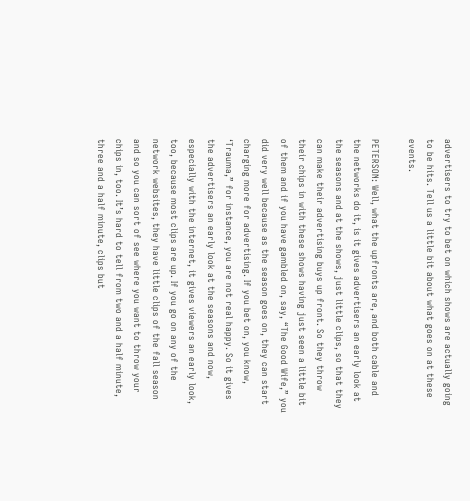advertisers to try to bet on which shows are actually going to be hits. Tell us a little bit about what goes on at these events.

PETERSON: Well, what the upfronts are, and both cable and the networks do it, is it gives advertisers an early look at the seasons and at the shows, just little clips, so that they can make their advertising buys up front. So they throw their chips in with these shows having just seen a little bit of them and if you have gambled on, say, “The Good Wife,” you did very well because as the season goes on, they can start charging more for advertising. If you bet on, you know, ‘Trauma,” for instance, you are not real happy. So it gives the advertisers an early look at the seasons and now, especially with the internet, it gives viewers an early look, too, because most clips are up. If you go on any of the network websites, they have little clips of the fall season and so you can sort of see where you want to throw your chips in, too. It’s hard to tell from two and a half minute, three and a half minute, clips but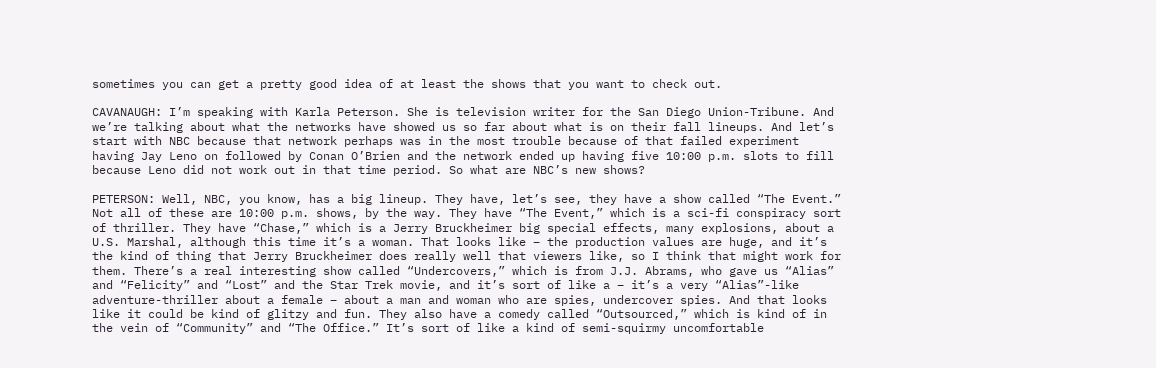sometimes you can get a pretty good idea of at least the shows that you want to check out.

CAVANAUGH: I’m speaking with Karla Peterson. She is television writer for the San Diego Union-Tribune. And we’re talking about what the networks have showed us so far about what is on their fall lineups. And let’s start with NBC because that network perhaps was in the most trouble because of that failed experiment having Jay Leno on followed by Conan O’Brien and the network ended up having five 10:00 p.m. slots to fill because Leno did not work out in that time period. So what are NBC’s new shows?

PETERSON: Well, NBC, you know, has a big lineup. They have, let’s see, they have a show called “The Event.” Not all of these are 10:00 p.m. shows, by the way. They have “The Event,” which is a sci-fi conspiracy sort of thriller. They have “Chase,” which is a Jerry Bruckheimer big special effects, many explosions, about a U.S. Marshal, although this time it’s a woman. That looks like – the production values are huge, and it’s the kind of thing that Jerry Bruckheimer does really well that viewers like, so I think that might work for them. There’s a real interesting show called “Undercovers,” which is from J.J. Abrams, who gave us “Alias” and “Felicity” and “Lost” and the Star Trek movie, and it’s sort of like a – it’s a very “Alias”-like adventure-thriller about a female – about a man and woman who are spies, undercover spies. And that looks like it could be kind of glitzy and fun. They also have a comedy called “Outsourced,” which is kind of in the vein of “Community” and “The Office.” It’s sort of like a kind of semi-squirmy uncomfortable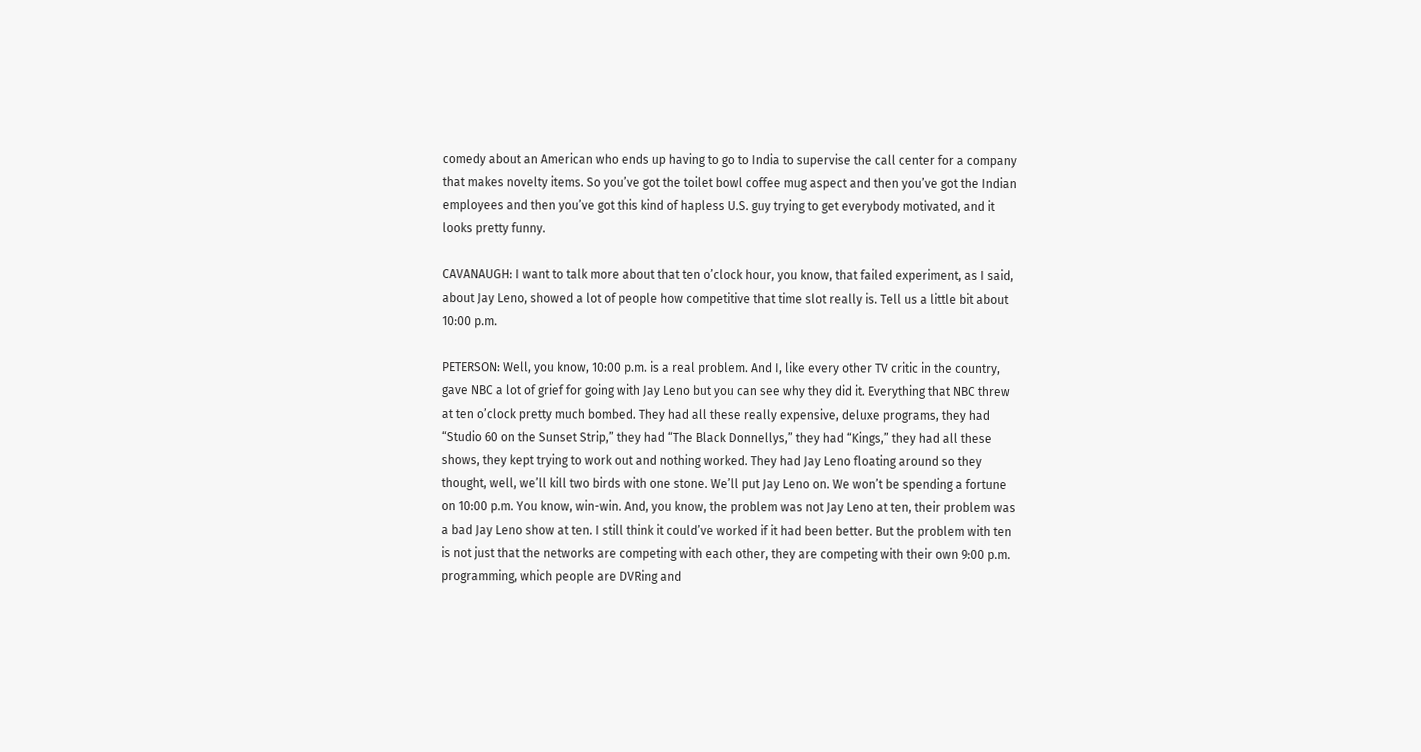comedy about an American who ends up having to go to India to supervise the call center for a company that makes novelty items. So you’ve got the toilet bowl coffee mug aspect and then you’ve got the Indian employees and then you’ve got this kind of hapless U.S. guy trying to get everybody motivated, and it looks pretty funny.

CAVANAUGH: I want to talk more about that ten o’clock hour, you know, that failed experiment, as I said, about Jay Leno, showed a lot of people how competitive that time slot really is. Tell us a little bit about 10:00 p.m.

PETERSON: Well, you know, 10:00 p.m. is a real problem. And I, like every other TV critic in the country, gave NBC a lot of grief for going with Jay Leno but you can see why they did it. Everything that NBC threw at ten o’clock pretty much bombed. They had all these really expensive, deluxe programs, they had “Studio 60 on the Sunset Strip,” they had “The Black Donnellys,” they had “Kings,” they had all these shows, they kept trying to work out and nothing worked. They had Jay Leno floating around so they thought, well, we’ll kill two birds with one stone. We’ll put Jay Leno on. We won’t be spending a fortune on 10:00 p.m. You know, win-win. And, you know, the problem was not Jay Leno at ten, their problem was a bad Jay Leno show at ten. I still think it could’ve worked if it had been better. But the problem with ten is not just that the networks are competing with each other, they are competing with their own 9:00 p.m. programming, which people are DVRing and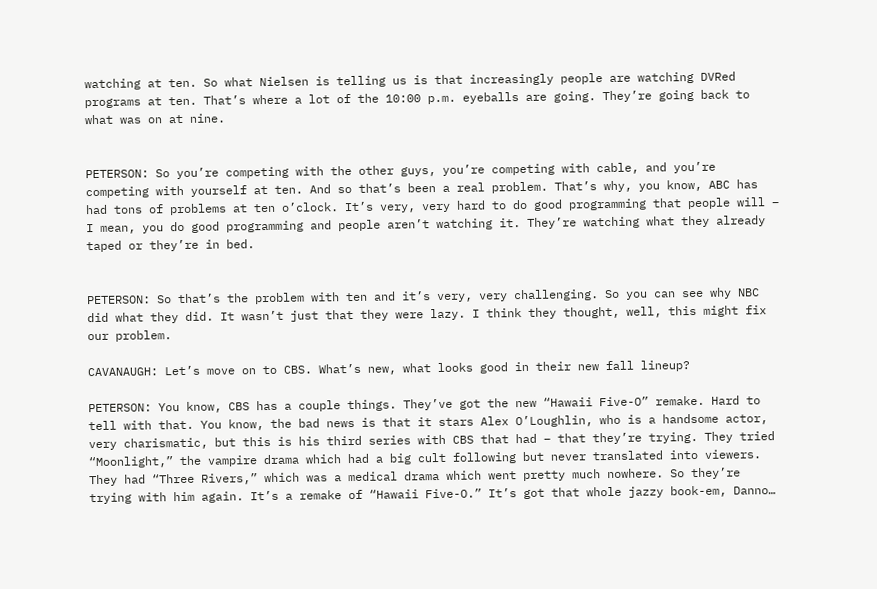watching at ten. So what Nielsen is telling us is that increasingly people are watching DVRed programs at ten. That’s where a lot of the 10:00 p.m. eyeballs are going. They’re going back to what was on at nine.


PETERSON: So you’re competing with the other guys, you’re competing with cable, and you’re competing with yourself at ten. And so that’s been a real problem. That’s why, you know, ABC has had tons of problems at ten o’clock. It’s very, very hard to do good programming that people will – I mean, you do good programming and people aren’t watching it. They’re watching what they already taped or they’re in bed.


PETERSON: So that’s the problem with ten and it’s very, very challenging. So you can see why NBC did what they did. It wasn’t just that they were lazy. I think they thought, well, this might fix our problem.

CAVANAUGH: Let’s move on to CBS. What’s new, what looks good in their new fall lineup?

PETERSON: You know, CBS has a couple things. They’ve got the new “Hawaii Five-O” remake. Hard to tell with that. You know, the bad news is that it stars Alex O’Loughlin, who is a handsome actor, very charismatic, but this is his third series with CBS that had – that they’re trying. They tried “Moonlight,” the vampire drama which had a big cult following but never translated into viewers. They had “Three Rivers,” which was a medical drama which went pretty much nowhere. So they’re trying with him again. It’s a remake of “Hawaii Five-O.” It’s got that whole jazzy book-em, Danno…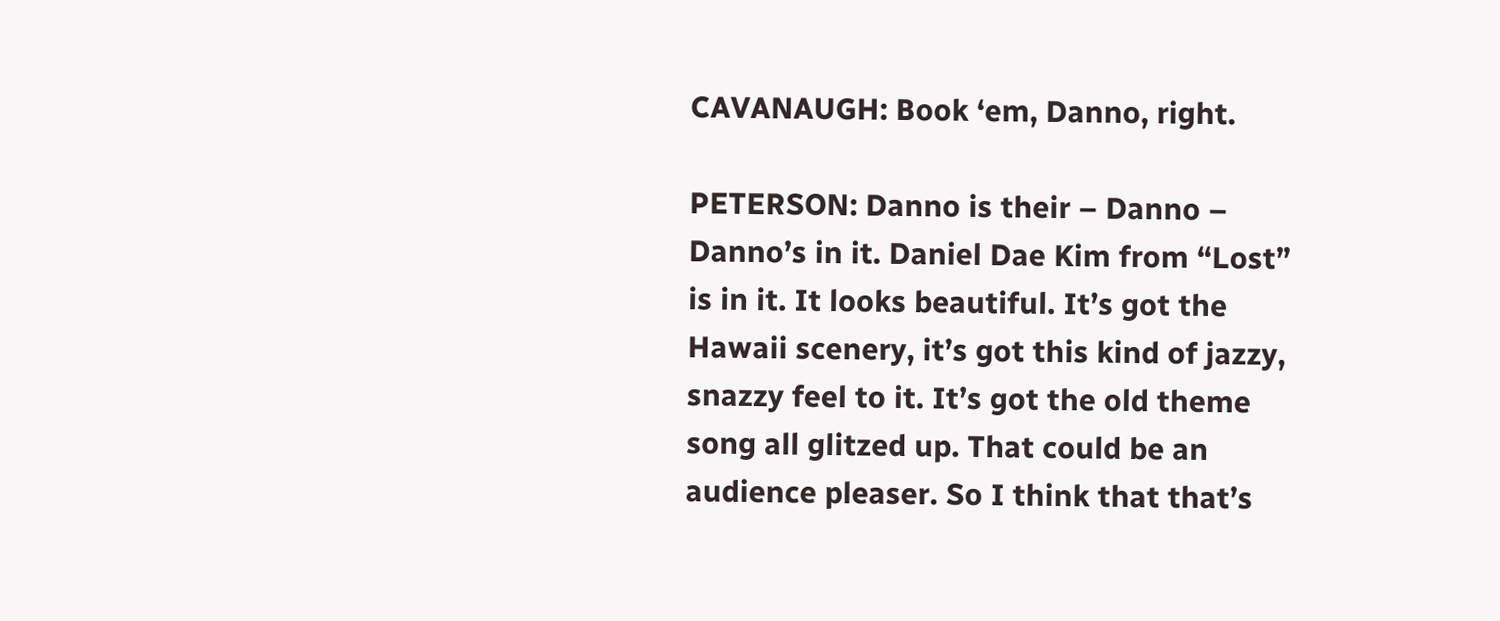CAVANAUGH: Book ‘em, Danno, right.

PETERSON: Danno is their – Danno – Danno’s in it. Daniel Dae Kim from “Lost” is in it. It looks beautiful. It’s got the Hawaii scenery, it’s got this kind of jazzy, snazzy feel to it. It’s got the old theme song all glitzed up. That could be an audience pleaser. So I think that that’s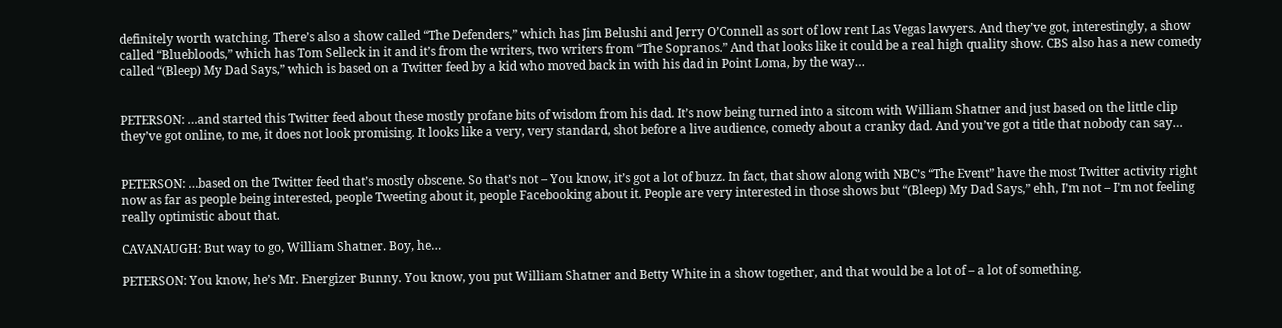definitely worth watching. There’s also a show called “The Defenders,” which has Jim Belushi and Jerry O’Connell as sort of low rent Las Vegas lawyers. And they’ve got, interestingly, a show called “Bluebloods,” which has Tom Selleck in it and it’s from the writers, two writers from “The Sopranos.” And that looks like it could be a real high quality show. CBS also has a new comedy called “(Bleep) My Dad Says,” which is based on a Twitter feed by a kid who moved back in with his dad in Point Loma, by the way…


PETERSON: …and started this Twitter feed about these mostly profane bits of wisdom from his dad. It’s now being turned into a sitcom with William Shatner and just based on the little clip they’ve got online, to me, it does not look promising. It looks like a very, very standard, shot before a live audience, comedy about a cranky dad. And you’ve got a title that nobody can say…


PETERSON: …based on the Twitter feed that’s mostly obscene. So that’s not – You know, it’s got a lot of buzz. In fact, that show along with NBC’s “The Event” have the most Twitter activity right now as far as people being interested, people Tweeting about it, people Facebooking about it. People are very interested in those shows but “(Bleep) My Dad Says,” ehh, I’m not – I’m not feeling really optimistic about that.

CAVANAUGH: But way to go, William Shatner. Boy, he…

PETERSON: You know, he’s Mr. Energizer Bunny. You know, you put William Shatner and Betty White in a show together, and that would be a lot of – a lot of something.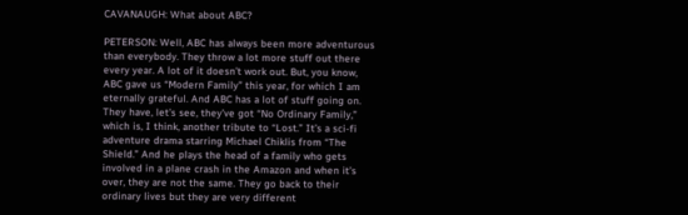CAVANAUGH: What about ABC?

PETERSON: Well, ABC has always been more adventurous than everybody. They throw a lot more stuff out there every year. A lot of it doesn’t work out. But, you know, ABC gave us “Modern Family” this year, for which I am eternally grateful. And ABC has a lot of stuff going on. They have, let’s see, they’ve got “No Ordinary Family,” which is, I think, another tribute to “Lost.” It’s a sci-fi adventure drama starring Michael Chiklis from “The Shield.” And he plays the head of a family who gets involved in a plane crash in the Amazon and when it’s over, they are not the same. They go back to their ordinary lives but they are very different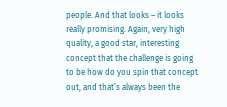people. And that looks – it looks really promising. Again, very high quality, a good star, interesting concept that the challenge is going to be how do you spin that concept out, and that’s always been the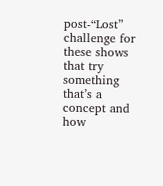post-“Lost” challenge for these shows that try something that’s a concept and how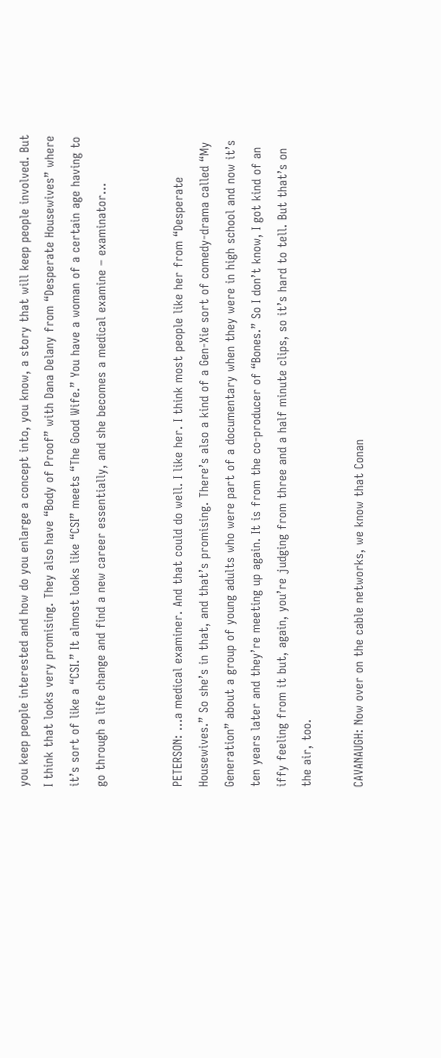you keep people interested and how do you enlarge a concept into, you know, a story that will keep people involved. But I think that looks very promising. They also have “Body of Proof” with Dana Delany from “Desperate Housewives” where it’s sort of like a “CSI.” It almost looks like “CSI” meets “The Good Wife.” You have a woman of a certain age having to go through a life change and find a new career essentially, and she becomes a medical examine – examinator…


PETERSON: …a medical examiner. And that could do well. I like her. I think most people like her from “Desperate Housewives.” So she’s in that, and that’s promising. There’s also a kind of a Gen-Xie sort of comedy-drama called “My Generation” about a group of young adults who were part of a documentary when they were in high school and now it’s ten years later and they’re meeting up again. It is from the co-producer of “Bones.” So I don’t know, I got kind of an iffy feeling from it but, again, you’re judging from three and a half minute clips, so it’s hard to tell. But that’s on the air, too.

CAVANAUGH: Now over on the cable networks, we know that Conan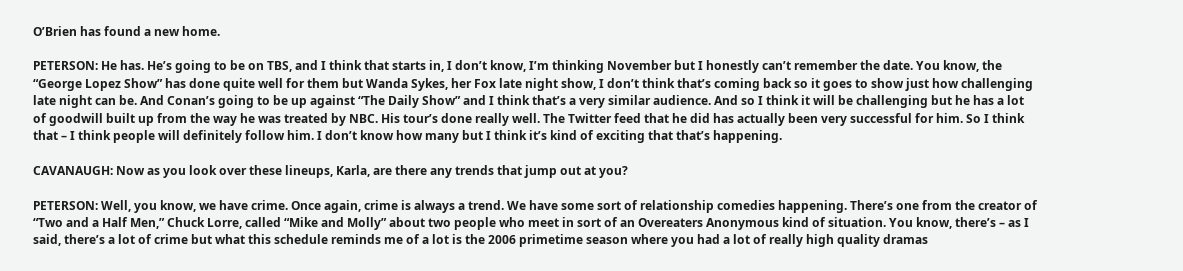O’Brien has found a new home.

PETERSON: He has. He’s going to be on TBS, and I think that starts in, I don’t know, I’m thinking November but I honestly can’t remember the date. You know, the “George Lopez Show” has done quite well for them but Wanda Sykes, her Fox late night show, I don’t think that’s coming back so it goes to show just how challenging late night can be. And Conan’s going to be up against “The Daily Show” and I think that’s a very similar audience. And so I think it will be challenging but he has a lot of goodwill built up from the way he was treated by NBC. His tour’s done really well. The Twitter feed that he did has actually been very successful for him. So I think that – I think people will definitely follow him. I don’t know how many but I think it’s kind of exciting that that’s happening.

CAVANAUGH: Now as you look over these lineups, Karla, are there any trends that jump out at you?

PETERSON: Well, you know, we have crime. Once again, crime is always a trend. We have some sort of relationship comedies happening. There’s one from the creator of “Two and a Half Men,” Chuck Lorre, called “Mike and Molly” about two people who meet in sort of an Overeaters Anonymous kind of situation. You know, there’s – as I said, there’s a lot of crime but what this schedule reminds me of a lot is the 2006 primetime season where you had a lot of really high quality dramas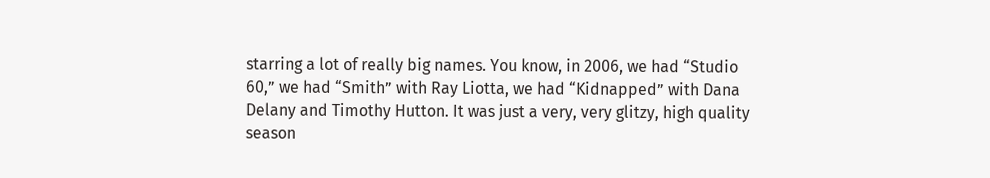starring a lot of really big names. You know, in 2006, we had “Studio 60,” we had “Smith” with Ray Liotta, we had “Kidnapped” with Dana Delany and Timothy Hutton. It was just a very, very glitzy, high quality season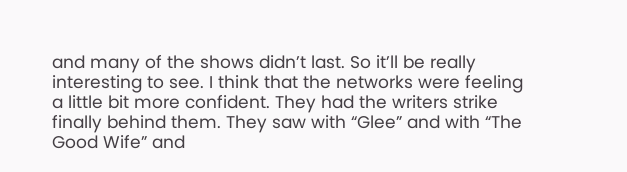and many of the shows didn’t last. So it’ll be really interesting to see. I think that the networks were feeling a little bit more confident. They had the writers strike finally behind them. They saw with “Glee” and with “The Good Wife” and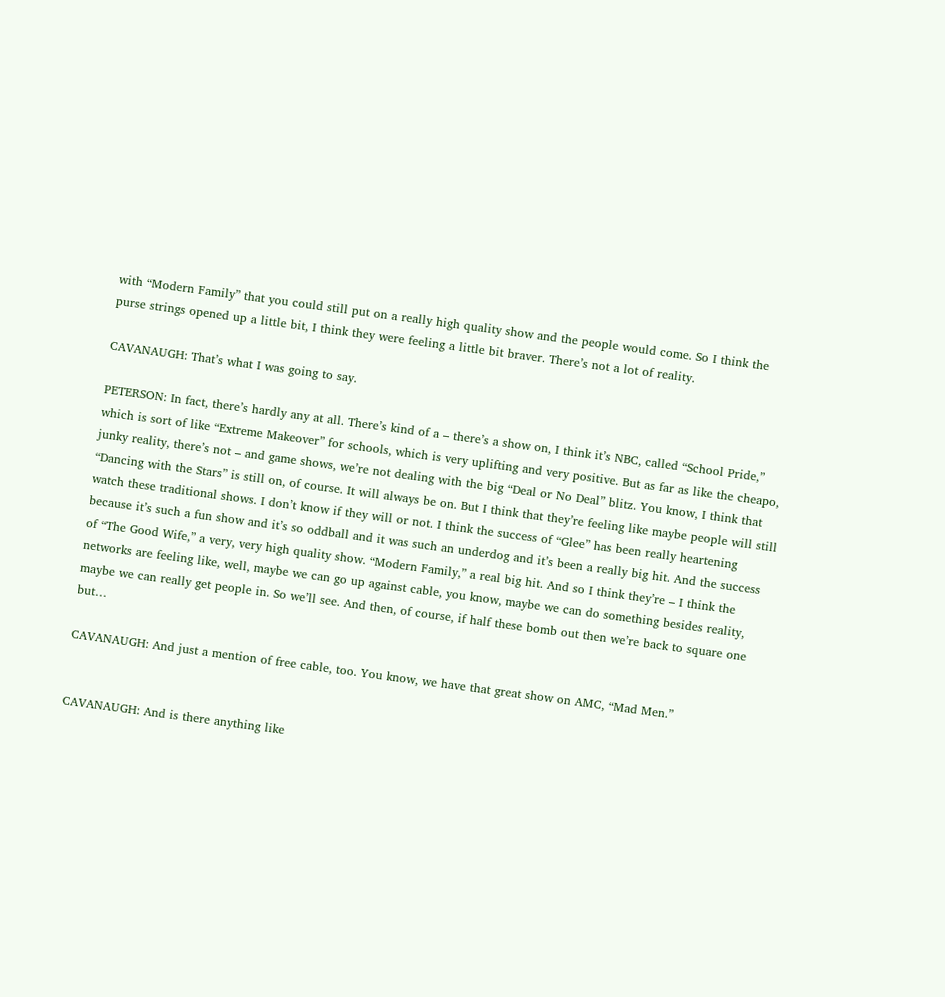with “Modern Family” that you could still put on a really high quality show and the people would come. So I think the purse strings opened up a little bit, I think they were feeling a little bit braver. There’s not a lot of reality.

CAVANAUGH: That’s what I was going to say.

PETERSON: In fact, there’s hardly any at all. There’s kind of a – there’s a show on, I think it’s NBC, called “School Pride,” which is sort of like “Extreme Makeover” for schools, which is very uplifting and very positive. But as far as like the cheapo, junky reality, there’s not – and game shows, we’re not dealing with the big “Deal or No Deal” blitz. You know, I think that “Dancing with the Stars” is still on, of course. It will always be on. But I think that they’re feeling like maybe people will still watch these traditional shows. I don’t know if they will or not. I think the success of “Glee” has been really heartening because it’s such a fun show and it’s so oddball and it was such an underdog and it’s been a really big hit. And the success of “The Good Wife,” a very, very high quality show. “Modern Family,” a real big hit. And so I think they’re – I think the networks are feeling like, well, maybe we can go up against cable, you know, maybe we can do something besides reality, maybe we can really get people in. So we’ll see. And then, of course, if half these bomb out then we’re back to square one but…

CAVANAUGH: And just a mention of free cable, too. You know, we have that great show on AMC, “Mad Men.”


CAVANAUGH: And is there anything like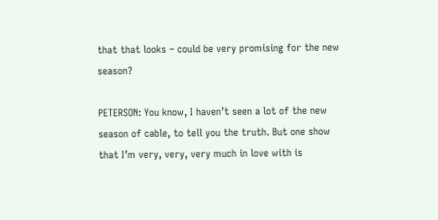that that looks – could be very promising for the new season?

PETERSON: You know, I haven’t seen a lot of the new season of cable, to tell you the truth. But one show that I’m very, very, very much in love with is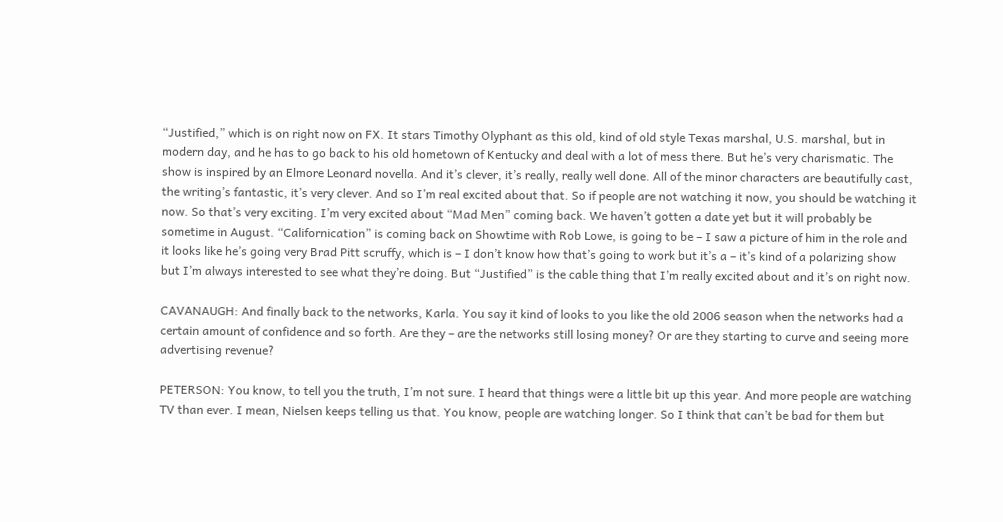“Justified,” which is on right now on FX. It stars Timothy Olyphant as this old, kind of old style Texas marshal, U.S. marshal, but in modern day, and he has to go back to his old hometown of Kentucky and deal with a lot of mess there. But he’s very charismatic. The show is inspired by an Elmore Leonard novella. And it’s clever, it’s really, really well done. All of the minor characters are beautifully cast, the writing’s fantastic, it’s very clever. And so I’m real excited about that. So if people are not watching it now, you should be watching it now. So that’s very exciting. I’m very excited about “Mad Men” coming back. We haven’t gotten a date yet but it will probably be sometime in August. “Californication” is coming back on Showtime with Rob Lowe, is going to be – I saw a picture of him in the role and it looks like he’s going very Brad Pitt scruffy, which is – I don’t know how that’s going to work but it’s a – it’s kind of a polarizing show but I’m always interested to see what they’re doing. But “Justified” is the cable thing that I’m really excited about and it’s on right now.

CAVANAUGH: And finally back to the networks, Karla. You say it kind of looks to you like the old 2006 season when the networks had a certain amount of confidence and so forth. Are they – are the networks still losing money? Or are they starting to curve and seeing more advertising revenue?

PETERSON: You know, to tell you the truth, I’m not sure. I heard that things were a little bit up this year. And more people are watching TV than ever. I mean, Nielsen keeps telling us that. You know, people are watching longer. So I think that can’t be bad for them but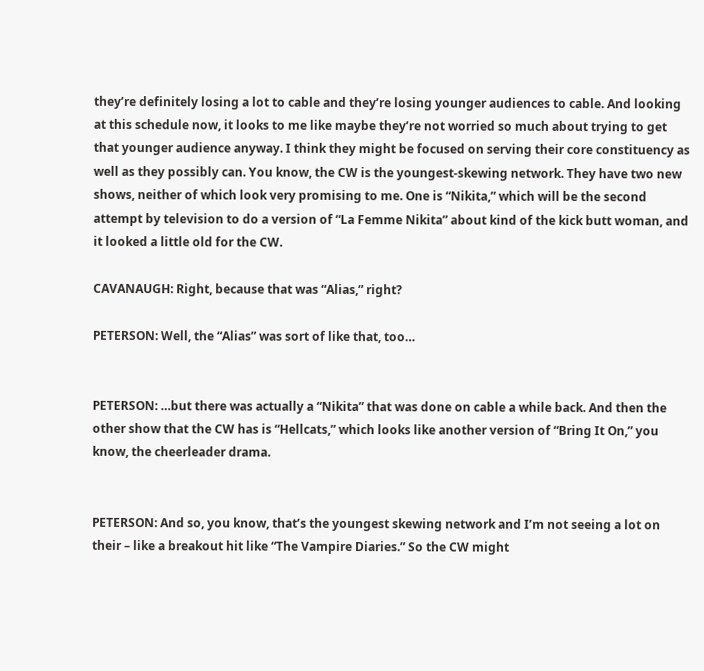they’re definitely losing a lot to cable and they’re losing younger audiences to cable. And looking at this schedule now, it looks to me like maybe they’re not worried so much about trying to get that younger audience anyway. I think they might be focused on serving their core constituency as well as they possibly can. You know, the CW is the youngest-skewing network. They have two new shows, neither of which look very promising to me. One is “Nikita,” which will be the second attempt by television to do a version of “La Femme Nikita” about kind of the kick butt woman, and it looked a little old for the CW.

CAVANAUGH: Right, because that was “Alias,” right?

PETERSON: Well, the “Alias” was sort of like that, too…


PETERSON: …but there was actually a “Nikita” that was done on cable a while back. And then the other show that the CW has is “Hellcats,” which looks like another version of “Bring It On,” you know, the cheerleader drama.


PETERSON: And so, you know, that’s the youngest skewing network and I’m not seeing a lot on their – like a breakout hit like “The Vampire Diaries.” So the CW might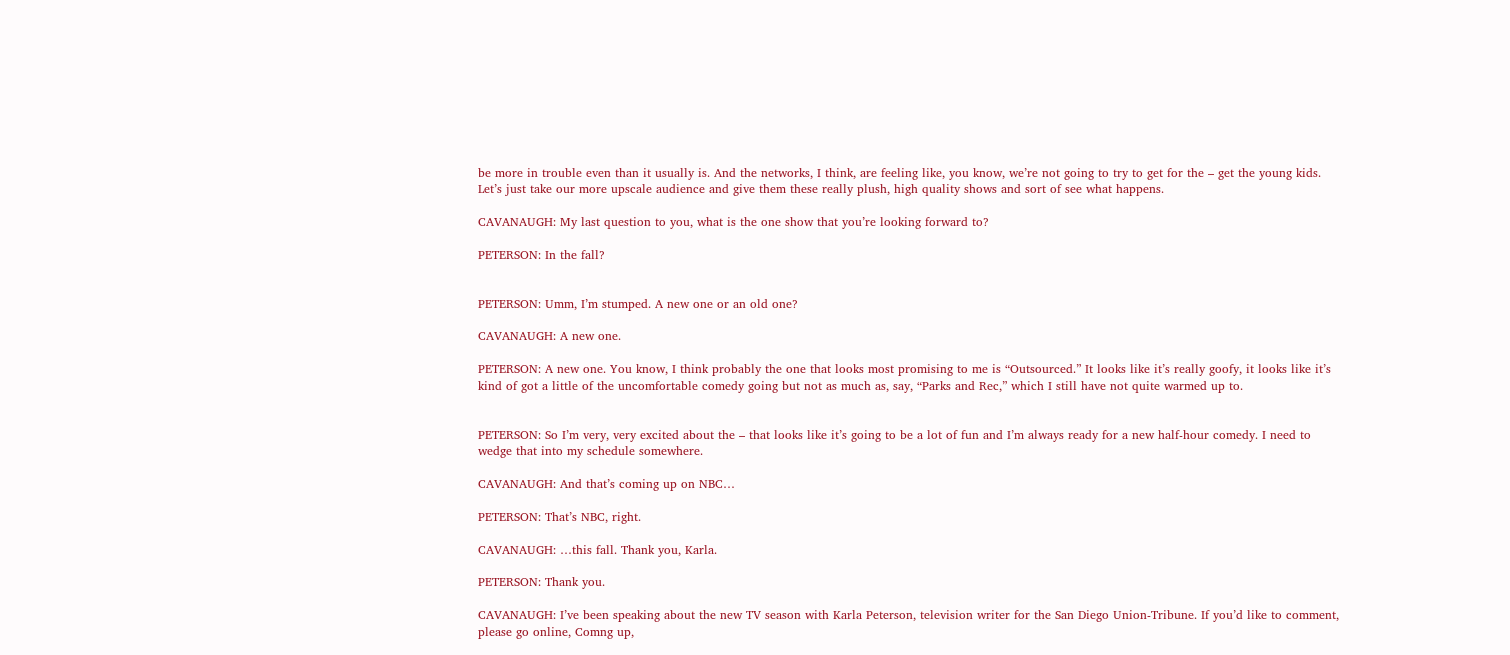be more in trouble even than it usually is. And the networks, I think, are feeling like, you know, we’re not going to try to get for the – get the young kids. Let’s just take our more upscale audience and give them these really plush, high quality shows and sort of see what happens.

CAVANAUGH: My last question to you, what is the one show that you’re looking forward to?

PETERSON: In the fall?


PETERSON: Umm, I’m stumped. A new one or an old one?

CAVANAUGH: A new one.

PETERSON: A new one. You know, I think probably the one that looks most promising to me is “Outsourced.” It looks like it’s really goofy, it looks like it’s kind of got a little of the uncomfortable comedy going but not as much as, say, “Parks and Rec,” which I still have not quite warmed up to.


PETERSON: So I’m very, very excited about the – that looks like it’s going to be a lot of fun and I’m always ready for a new half-hour comedy. I need to wedge that into my schedule somewhere.

CAVANAUGH: And that’s coming up on NBC…

PETERSON: That’s NBC, right.

CAVANAUGH: …this fall. Thank you, Karla.

PETERSON: Thank you.

CAVANAUGH: I’ve been speaking about the new TV season with Karla Peterson, television writer for the San Diego Union-Tribune. If you’d like to comment, please go online, Comng up,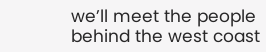we’ll meet the people behind the west coast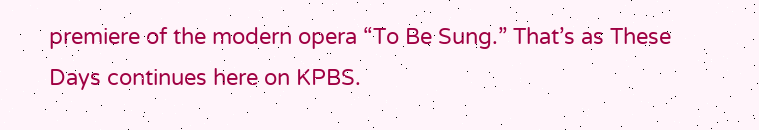premiere of the modern opera “To Be Sung.” That’s as These Days continues here on KPBS.